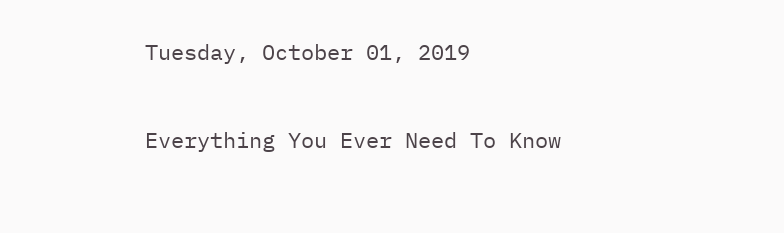Tuesday, October 01, 2019

Everything You Ever Need To Know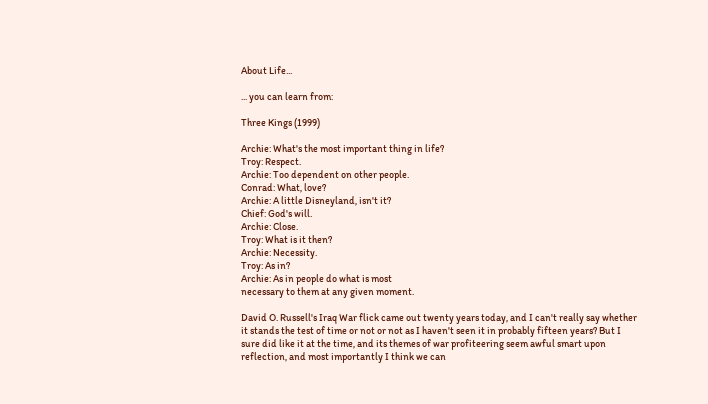About Life...

... you can learn from:

Three Kings (1999)

Archie: What's the most important thing in life?
Troy: Respect.
Archie: Too dependent on other people.
Conrad: What, love?
Archie: A little Disneyland, isn't it?
Chief: God's will.
Archie: Close.
Troy: What is it then?
Archie: Necessity.
Troy: As in?
Archie: As in people do what is most
necessary to them at any given moment.

David O. Russell's Iraq War flick came out twenty years today, and I can't really say whether it stands the test of time or not or not as I haven't seen it in probably fifteen years? But I sure did like it at the time, and its themes of war profiteering seem awful smart upon reflection, and most importantly I think we can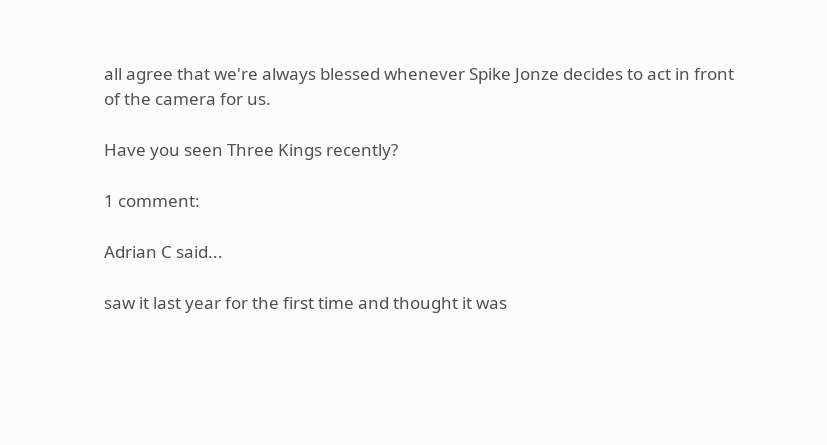all agree that we're always blessed whenever Spike Jonze decides to act in front of the camera for us.

Have you seen Three Kings recently?

1 comment:

Adrian C said...

saw it last year for the first time and thought it was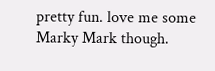pretty fun. love me some Marky Mark though.